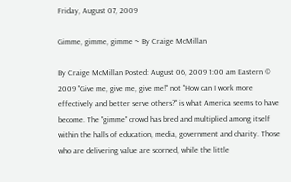Friday, August 07, 2009

Gimme, gimme, gimme ~ By Craige McMillan

By Craige McMillan Posted: August 06, 2009 1:00 am Eastern © 2009 "Give me, give me, give me!" not "How can I work more effectively and better serve others?" is what America seems to have become. The "gimme" crowd has bred and multiplied among itself within the halls of education, media, government and charity. Those who are delivering value are scorned, while the little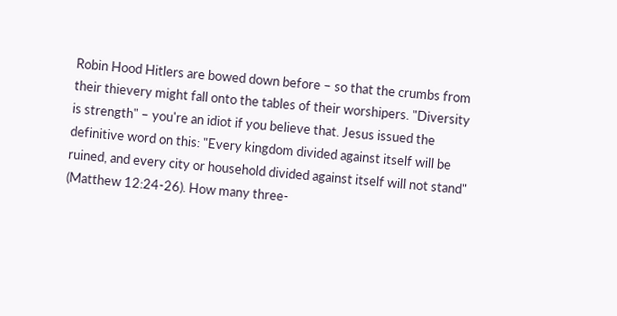Robin Hood Hitlers are bowed down before – so that the crumbs from their thievery might fall onto the tables of their worshipers. "Diversity is strength" – you're an idiot if you believe that. Jesus issued the definitive word on this: "Every kingdom divided against itself will be ruined, and every city or household divided against itself will not stand" (Matthew 12:24-26). How many three-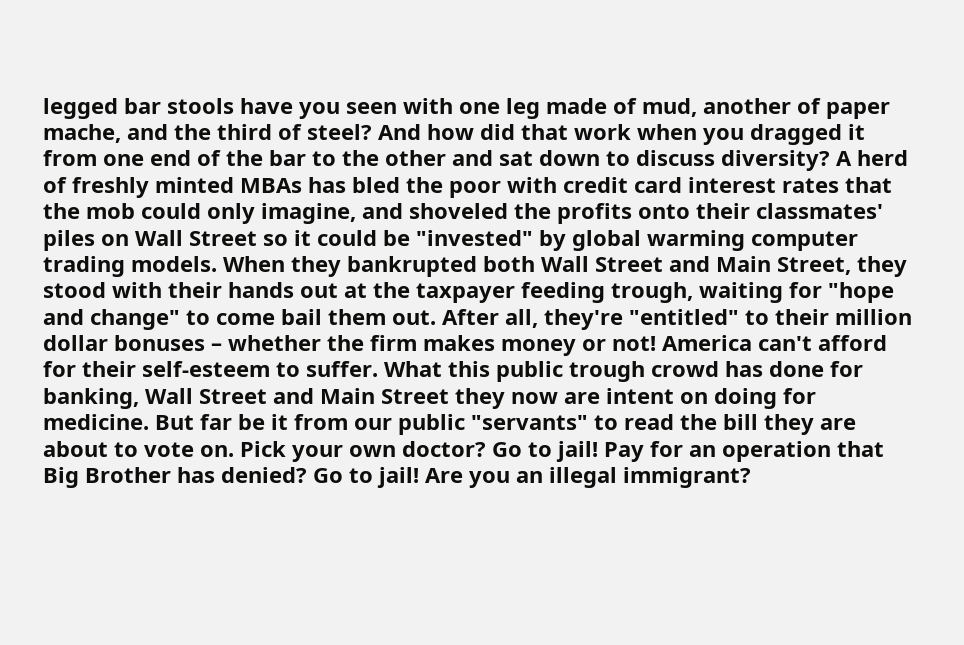legged bar stools have you seen with one leg made of mud, another of paper mache, and the third of steel? And how did that work when you dragged it from one end of the bar to the other and sat down to discuss diversity? A herd of freshly minted MBAs has bled the poor with credit card interest rates that the mob could only imagine, and shoveled the profits onto their classmates' piles on Wall Street so it could be "invested" by global warming computer trading models. When they bankrupted both Wall Street and Main Street, they stood with their hands out at the taxpayer feeding trough, waiting for "hope and change" to come bail them out. After all, they're "entitled" to their million dollar bonuses – whether the firm makes money or not! America can't afford for their self-esteem to suffer. What this public trough crowd has done for banking, Wall Street and Main Street they now are intent on doing for medicine. But far be it from our public "servants" to read the bill they are about to vote on. Pick your own doctor? Go to jail! Pay for an operation that Big Brother has denied? Go to jail! Are you an illegal immigrant?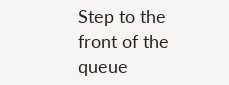Step to the front of the queue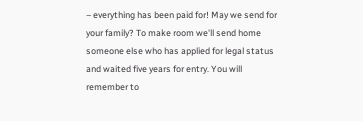– everything has been paid for! May we send for your family? To make room we'll send home someone else who has applied for legal status and waited five years for entry. You will remember to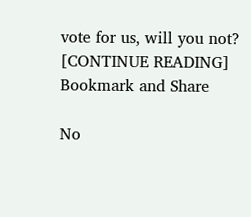vote for us, will you not? [CONTINUE READING]
Bookmark and Share

No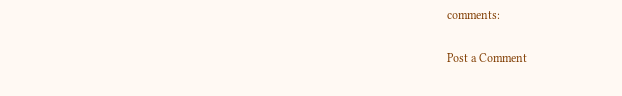comments:

Post a Comment